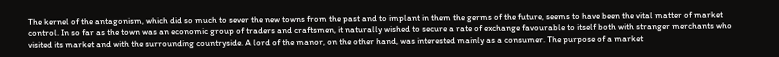The kernel of the antagonism, which did so much to sever the new towns from the past and to implant in them the germs of the future, seems to have been the vital matter of market control. In so far as the town was an economic group of traders and craftsmen, it naturally wished to secure a rate of exchange favourable to itself both with stranger merchants who visited its market and with the surrounding countryside. A lord of the manor, on the other hand, was interested mainly as a consumer. The purpose of a market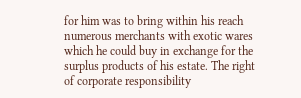for him was to bring within his reach numerous merchants with exotic wares which he could buy in exchange for the surplus products of his estate. The right of corporate responsibility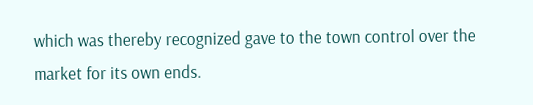which was thereby recognized gave to the town control over the market for its own ends.